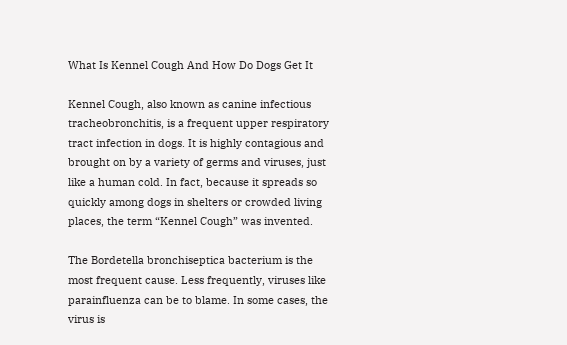What Is Kennel Cough And How Do Dogs Get It

Kennel Cough, also known as canine infectious tracheobronchitis, is a frequent upper respiratory tract infection in dogs. It is highly contagious and brought on by a variety of germs and viruses, just like a human cold. In fact, because it spreads so quickly among dogs in shelters or crowded living places, the term “Kennel Cough” was invented.

The Bordetella bronchiseptica bacterium is the most frequent cause. Less frequently, viruses like parainfluenza can be to blame. In some cases, the virus is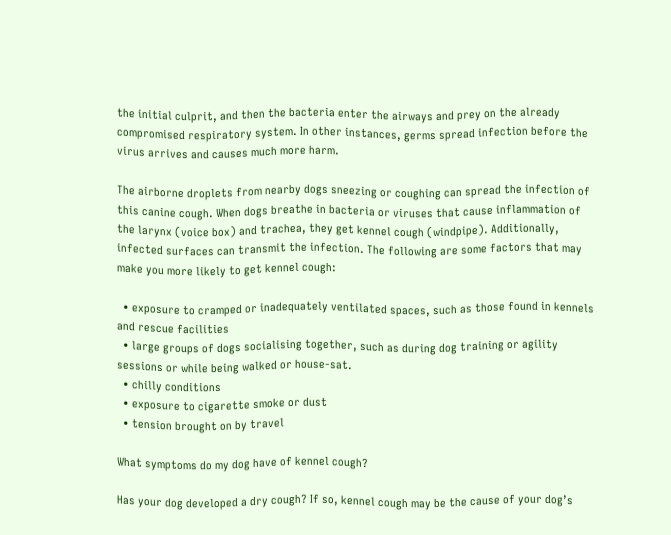the initial culprit, and then the bacteria enter the airways and prey on the already compromised respiratory system. In other instances, germs spread infection before the virus arrives and causes much more harm.

The airborne droplets from nearby dogs sneezing or coughing can spread the infection of this canine cough. When dogs breathe in bacteria or viruses that cause inflammation of the larynx (voice box) and trachea, they get kennel cough (windpipe). Additionally, infected surfaces can transmit the infection. The following are some factors that may make you more likely to get kennel cough:

  • exposure to cramped or inadequately ventilated spaces, such as those found in kennels and rescue facilities
  • large groups of dogs socialising together, such as during dog training or agility sessions or while being walked or house-sat.
  • chilly conditions
  • exposure to cigarette smoke or dust
  • tension brought on by travel

What symptoms do my dog have of kennel cough?

Has your dog developed a dry cough? If so, kennel cough may be the cause of your dog’s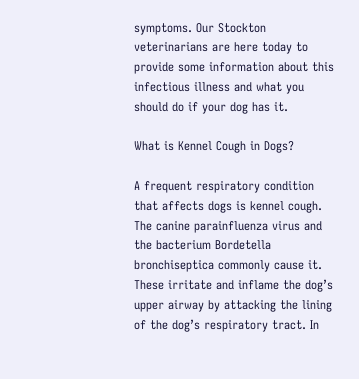symptoms. Our Stockton veterinarians are here today to provide some information about this infectious illness and what you should do if your dog has it.

What is Kennel Cough in Dogs?

A frequent respiratory condition that affects dogs is kennel cough. The canine parainfluenza virus and the bacterium Bordetella bronchiseptica commonly cause it. These irritate and inflame the dog’s upper airway by attacking the lining of the dog’s respiratory tract. In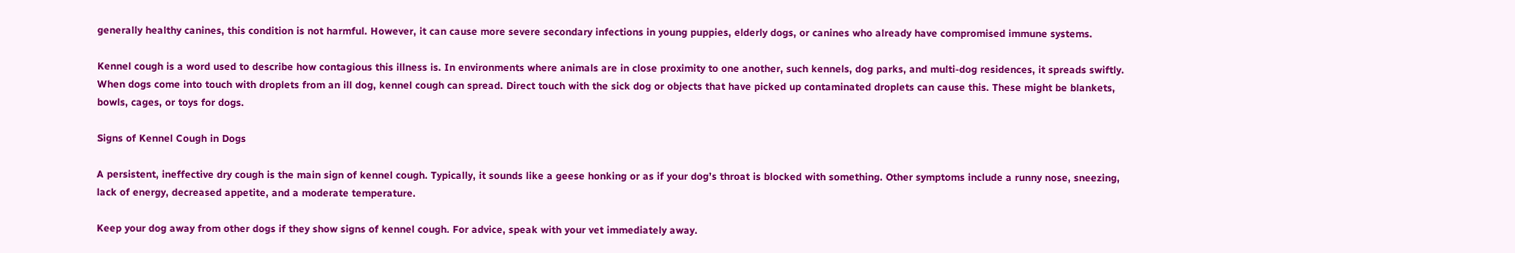generally healthy canines, this condition is not harmful. However, it can cause more severe secondary infections in young puppies, elderly dogs, or canines who already have compromised immune systems.

Kennel cough is a word used to describe how contagious this illness is. In environments where animals are in close proximity to one another, such kennels, dog parks, and multi-dog residences, it spreads swiftly. When dogs come into touch with droplets from an ill dog, kennel cough can spread. Direct touch with the sick dog or objects that have picked up contaminated droplets can cause this. These might be blankets, bowls, cages, or toys for dogs.

Signs of Kennel Cough in Dogs

A persistent, ineffective dry cough is the main sign of kennel cough. Typically, it sounds like a geese honking or as if your dog’s throat is blocked with something. Other symptoms include a runny nose, sneezing, lack of energy, decreased appetite, and a moderate temperature.

Keep your dog away from other dogs if they show signs of kennel cough. For advice, speak with your vet immediately away.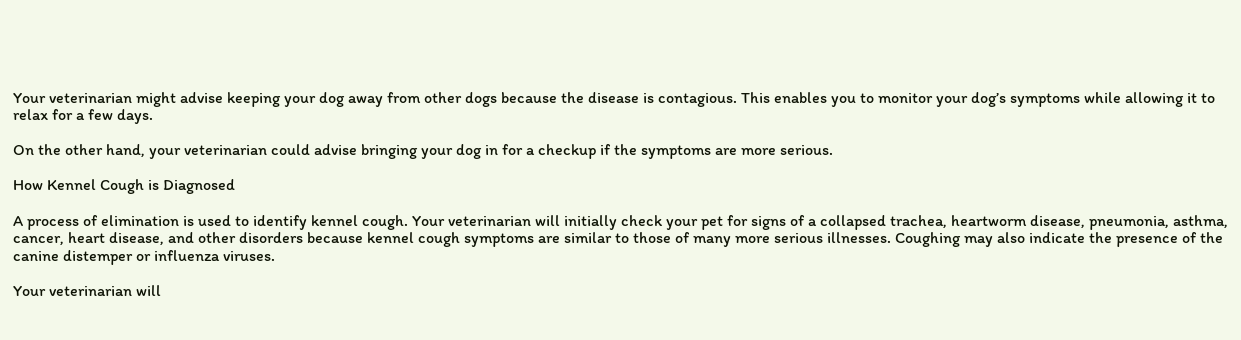Your veterinarian might advise keeping your dog away from other dogs because the disease is contagious. This enables you to monitor your dog’s symptoms while allowing it to relax for a few days.

On the other hand, your veterinarian could advise bringing your dog in for a checkup if the symptoms are more serious.

How Kennel Cough is Diagnosed

A process of elimination is used to identify kennel cough. Your veterinarian will initially check your pet for signs of a collapsed trachea, heartworm disease, pneumonia, asthma, cancer, heart disease, and other disorders because kennel cough symptoms are similar to those of many more serious illnesses. Coughing may also indicate the presence of the canine distemper or influenza viruses.

Your veterinarian will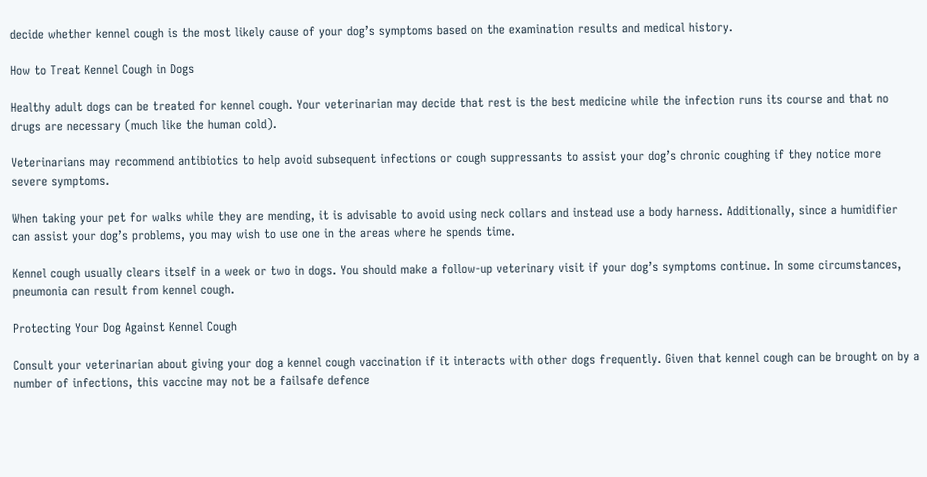decide whether kennel cough is the most likely cause of your dog’s symptoms based on the examination results and medical history.

How to Treat Kennel Cough in Dogs

Healthy adult dogs can be treated for kennel cough. Your veterinarian may decide that rest is the best medicine while the infection runs its course and that no drugs are necessary (much like the human cold).

Veterinarians may recommend antibiotics to help avoid subsequent infections or cough suppressants to assist your dog’s chronic coughing if they notice more severe symptoms.

When taking your pet for walks while they are mending, it is advisable to avoid using neck collars and instead use a body harness. Additionally, since a humidifier can assist your dog’s problems, you may wish to use one in the areas where he spends time.

Kennel cough usually clears itself in a week or two in dogs. You should make a follow-up veterinary visit if your dog’s symptoms continue. In some circumstances, pneumonia can result from kennel cough.

Protecting Your Dog Against Kennel Cough

Consult your veterinarian about giving your dog a kennel cough vaccination if it interacts with other dogs frequently. Given that kennel cough can be brought on by a number of infections, this vaccine may not be a failsafe defence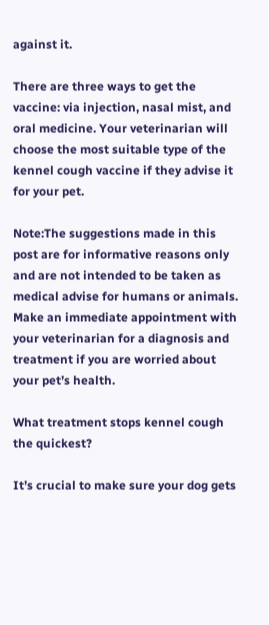against it.

There are three ways to get the vaccine: via injection, nasal mist, and oral medicine. Your veterinarian will choose the most suitable type of the kennel cough vaccine if they advise it for your pet.

Note:The suggestions made in this post are for informative reasons only and are not intended to be taken as medical advise for humans or animals. Make an immediate appointment with your veterinarian for a diagnosis and treatment if you are worried about your pet’s health.

What treatment stops kennel cough the quickest?

It’s crucial to make sure your dog gets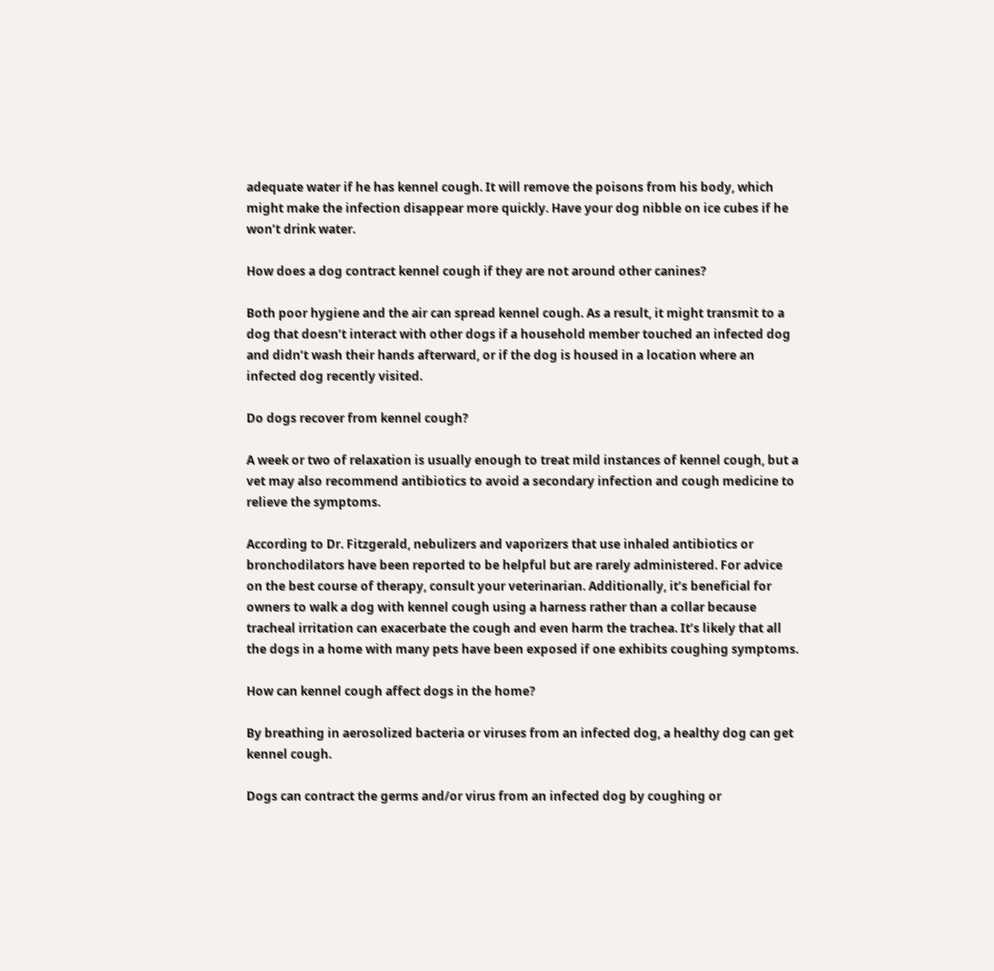adequate water if he has kennel cough. It will remove the poisons from his body, which might make the infection disappear more quickly. Have your dog nibble on ice cubes if he won’t drink water.

How does a dog contract kennel cough if they are not around other canines?

Both poor hygiene and the air can spread kennel cough. As a result, it might transmit to a dog that doesn’t interact with other dogs if a household member touched an infected dog and didn’t wash their hands afterward, or if the dog is housed in a location where an infected dog recently visited.

Do dogs recover from kennel cough?

A week or two of relaxation is usually enough to treat mild instances of kennel cough, but a vet may also recommend antibiotics to avoid a secondary infection and cough medicine to relieve the symptoms.

According to Dr. Fitzgerald, nebulizers and vaporizers that use inhaled antibiotics or bronchodilators have been reported to be helpful but are rarely administered. For advice on the best course of therapy, consult your veterinarian. Additionally, it’s beneficial for owners to walk a dog with kennel cough using a harness rather than a collar because tracheal irritation can exacerbate the cough and even harm the trachea. It’s likely that all the dogs in a home with many pets have been exposed if one exhibits coughing symptoms.

How can kennel cough affect dogs in the home?

By breathing in aerosolized bacteria or viruses from an infected dog, a healthy dog can get kennel cough.

Dogs can contract the germs and/or virus from an infected dog by coughing or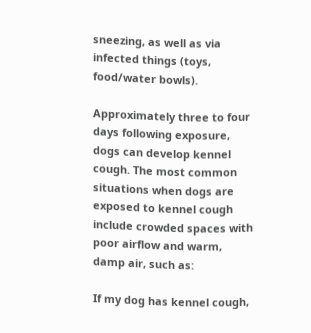sneezing, as well as via infected things (toys, food/water bowls).

Approximately three to four days following exposure, dogs can develop kennel cough. The most common situations when dogs are exposed to kennel cough include crowded spaces with poor airflow and warm, damp air, such as:

If my dog has kennel cough,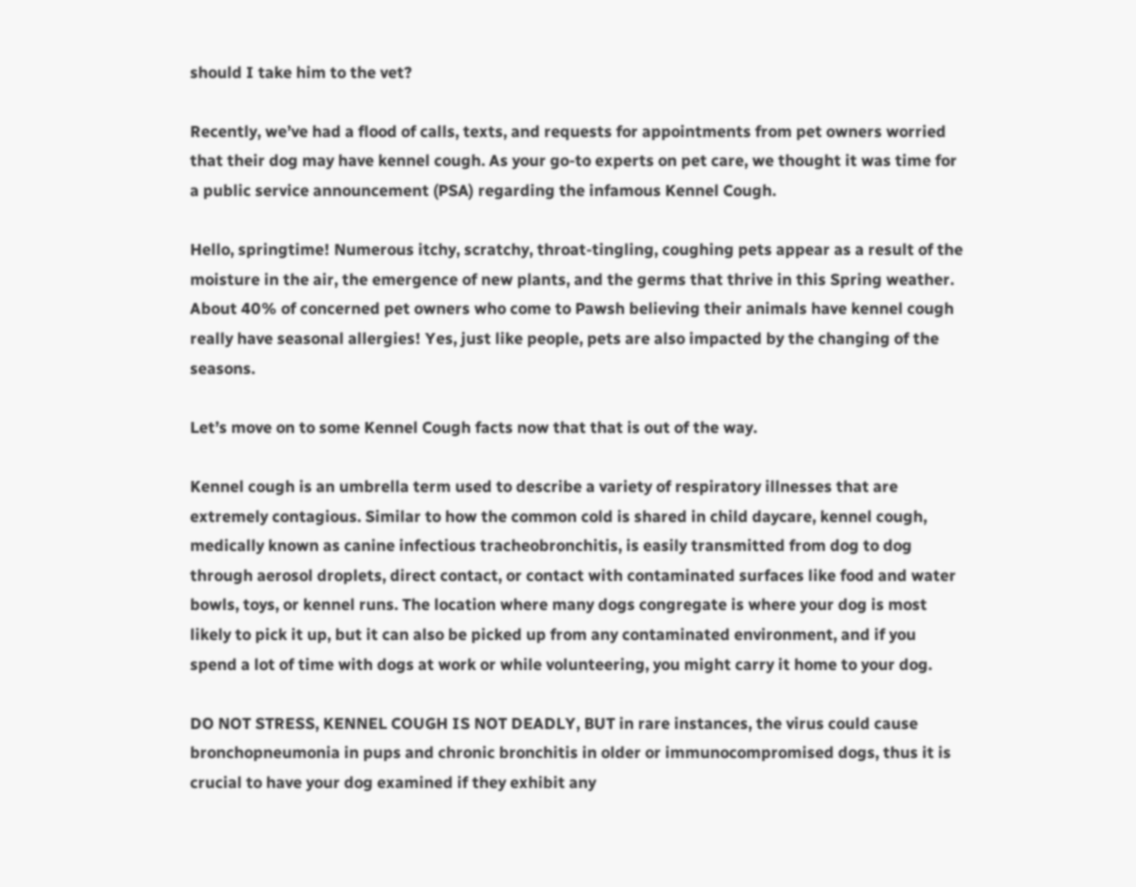should I take him to the vet?

Recently, we’ve had a flood of calls, texts, and requests for appointments from pet owners worried that their dog may have kennel cough. As your go-to experts on pet care, we thought it was time for a public service announcement (PSA) regarding the infamous Kennel Cough.

Hello, springtime! Numerous itchy, scratchy, throat-tingling, coughing pets appear as a result of the moisture in the air, the emergence of new plants, and the germs that thrive in this Spring weather. About 40% of concerned pet owners who come to Pawsh believing their animals have kennel cough really have seasonal allergies! Yes, just like people, pets are also impacted by the changing of the seasons.

Let’s move on to some Kennel Cough facts now that that is out of the way.

Kennel cough is an umbrella term used to describe a variety of respiratory illnesses that are extremely contagious. Similar to how the common cold is shared in child daycare, kennel cough, medically known as canine infectious tracheobronchitis, is easily transmitted from dog to dog through aerosol droplets, direct contact, or contact with contaminated surfaces like food and water bowls, toys, or kennel runs. The location where many dogs congregate is where your dog is most likely to pick it up, but it can also be picked up from any contaminated environment, and if you spend a lot of time with dogs at work or while volunteering, you might carry it home to your dog.

DO NOT STRESS, KENNEL COUGH IS NOT DEADLY, BUT in rare instances, the virus could cause bronchopneumonia in pups and chronic bronchitis in older or immunocompromised dogs, thus it is crucial to have your dog examined if they exhibit any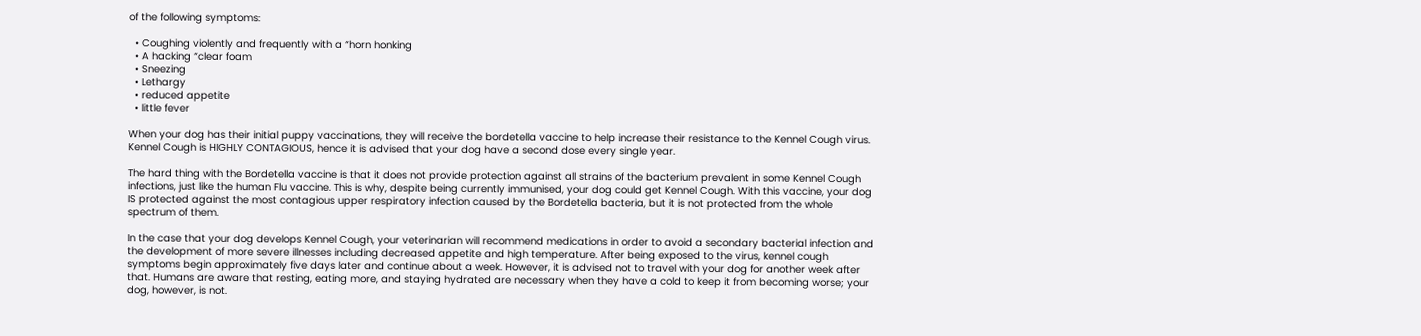of the following symptoms:

  • Coughing violently and frequently with a “horn honking
  • A hacking “clear foam
  • Sneezing
  • Lethargy
  • reduced appetite
  • little fever

When your dog has their initial puppy vaccinations, they will receive the bordetella vaccine to help increase their resistance to the Kennel Cough virus. Kennel Cough is HIGHLY CONTAGIOUS, hence it is advised that your dog have a second dose every single year.

The hard thing with the Bordetella vaccine is that it does not provide protection against all strains of the bacterium prevalent in some Kennel Cough infections, just like the human Flu vaccine. This is why, despite being currently immunised, your dog could get Kennel Cough. With this vaccine, your dog IS protected against the most contagious upper respiratory infection caused by the Bordetella bacteria, but it is not protected from the whole spectrum of them.

In the case that your dog develops Kennel Cough, your veterinarian will recommend medications in order to avoid a secondary bacterial infection and the development of more severe illnesses including decreased appetite and high temperature. After being exposed to the virus, kennel cough symptoms begin approximately five days later and continue about a week. However, it is advised not to travel with your dog for another week after that. Humans are aware that resting, eating more, and staying hydrated are necessary when they have a cold to keep it from becoming worse; your dog, however, is not.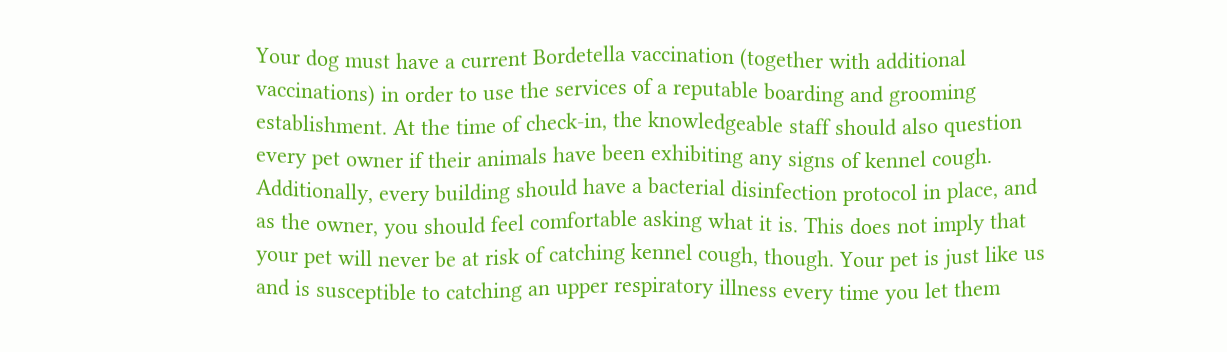Your dog must have a current Bordetella vaccination (together with additional vaccinations) in order to use the services of a reputable boarding and grooming establishment. At the time of check-in, the knowledgeable staff should also question every pet owner if their animals have been exhibiting any signs of kennel cough. Additionally, every building should have a bacterial disinfection protocol in place, and as the owner, you should feel comfortable asking what it is. This does not imply that your pet will never be at risk of catching kennel cough, though. Your pet is just like us and is susceptible to catching an upper respiratory illness every time you let them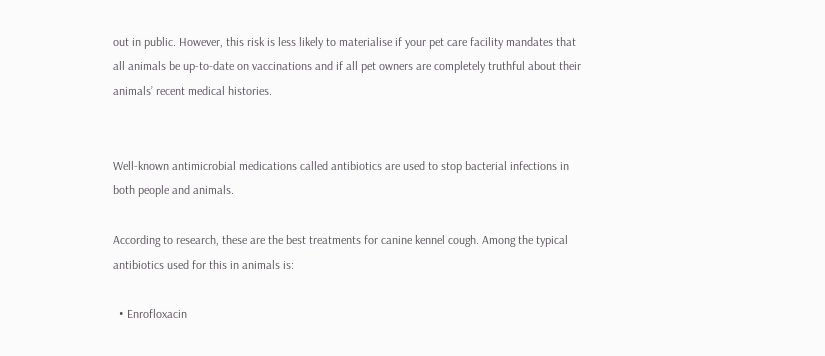out in public. However, this risk is less likely to materialise if your pet care facility mandates that all animals be up-to-date on vaccinations and if all pet owners are completely truthful about their animals’ recent medical histories.


Well-known antimicrobial medications called antibiotics are used to stop bacterial infections in both people and animals.

According to research, these are the best treatments for canine kennel cough. Among the typical antibiotics used for this in animals is:

  • Enrofloxacin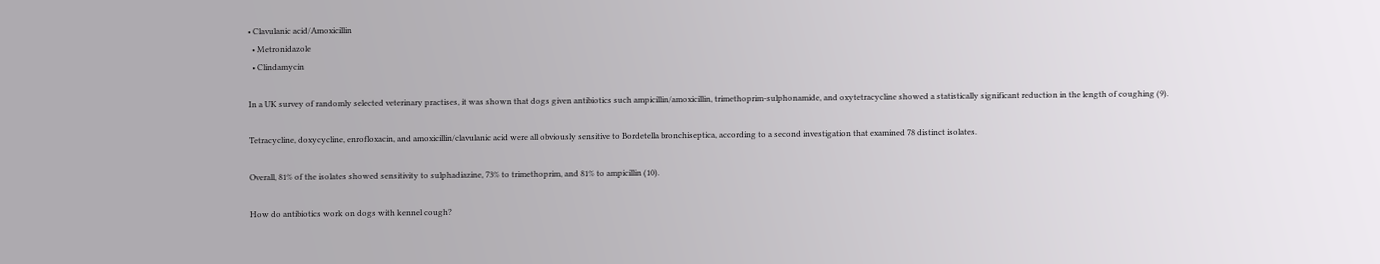• Clavulanic acid/Amoxicillin
  • Metronidazole
  • Clindamycin

In a UK survey of randomly selected veterinary practises, it was shown that dogs given antibiotics such ampicillin/amoxicillin, trimethoprim-sulphonamide, and oxytetracycline showed a statistically significant reduction in the length of coughing (9).

Tetracycline, doxycycline, enrofloxacin, and amoxicillin/clavulanic acid were all obviously sensitive to Bordetella bronchiseptica, according to a second investigation that examined 78 distinct isolates.

Overall, 81% of the isolates showed sensitivity to sulphadiazine, 73% to trimethoprim, and 81% to ampicillin (10).

How do antibiotics work on dogs with kennel cough?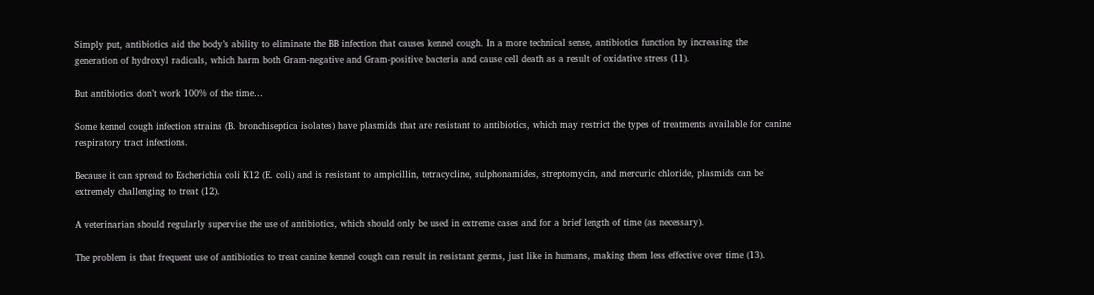Simply put, antibiotics aid the body’s ability to eliminate the BB infection that causes kennel cough. In a more technical sense, antibiotics function by increasing the generation of hydroxyl radicals, which harm both Gram-negative and Gram-positive bacteria and cause cell death as a result of oxidative stress (11).

But antibiotics don’t work 100% of the time…

Some kennel cough infection strains (B. bronchiseptica isolates) have plasmids that are resistant to antibiotics, which may restrict the types of treatments available for canine respiratory tract infections.

Because it can spread to Escherichia coli K12 (E. coli) and is resistant to ampicillin, tetracycline, sulphonamides, streptomycin, and mercuric chloride, plasmids can be extremely challenging to treat (12).

A veterinarian should regularly supervise the use of antibiotics, which should only be used in extreme cases and for a brief length of time (as necessary).

The problem is that frequent use of antibiotics to treat canine kennel cough can result in resistant germs, just like in humans, making them less effective over time (13).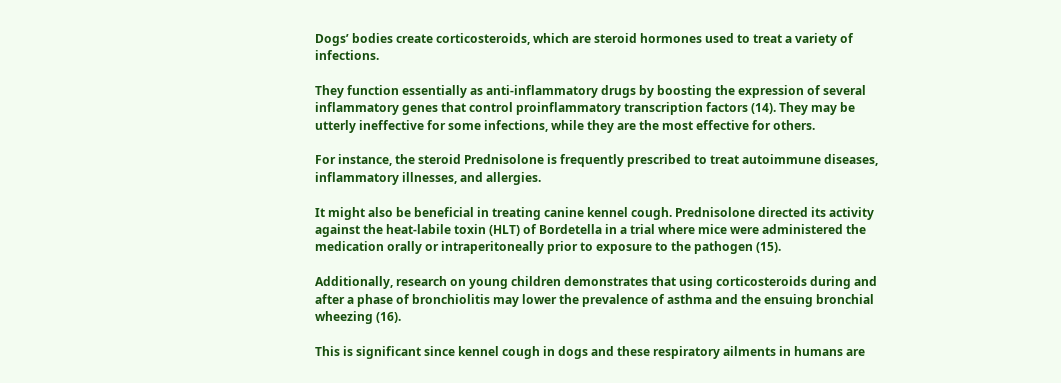Dogs’ bodies create corticosteroids, which are steroid hormones used to treat a variety of infections.

They function essentially as anti-inflammatory drugs by boosting the expression of several inflammatory genes that control proinflammatory transcription factors (14). They may be utterly ineffective for some infections, while they are the most effective for others.

For instance, the steroid Prednisolone is frequently prescribed to treat autoimmune diseases, inflammatory illnesses, and allergies.

It might also be beneficial in treating canine kennel cough. Prednisolone directed its activity against the heat-labile toxin (HLT) of Bordetella in a trial where mice were administered the medication orally or intraperitoneally prior to exposure to the pathogen (15).

Additionally, research on young children demonstrates that using corticosteroids during and after a phase of bronchiolitis may lower the prevalence of asthma and the ensuing bronchial wheezing (16).

This is significant since kennel cough in dogs and these respiratory ailments in humans are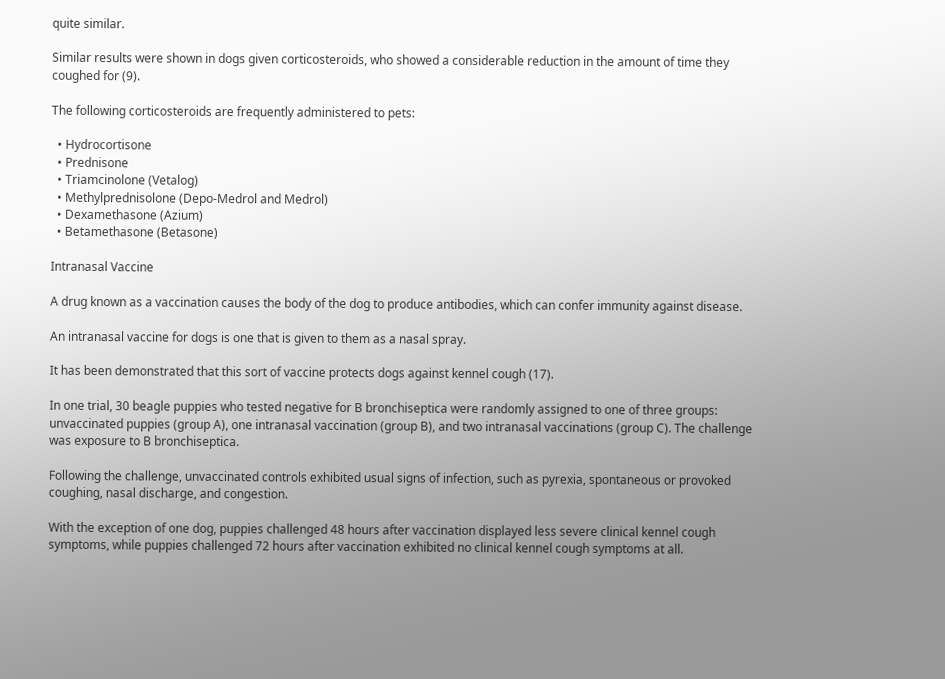quite similar.

Similar results were shown in dogs given corticosteroids, who showed a considerable reduction in the amount of time they coughed for (9).

The following corticosteroids are frequently administered to pets:

  • Hydrocortisone
  • Prednisone
  • Triamcinolone (Vetalog)
  • Methylprednisolone (Depo-Medrol and Medrol)
  • Dexamethasone (Azium)
  • Betamethasone (Betasone)

Intranasal Vaccine

A drug known as a vaccination causes the body of the dog to produce antibodies, which can confer immunity against disease.

An intranasal vaccine for dogs is one that is given to them as a nasal spray.

It has been demonstrated that this sort of vaccine protects dogs against kennel cough (17).

In one trial, 30 beagle puppies who tested negative for B bronchiseptica were randomly assigned to one of three groups: unvaccinated puppies (group A), one intranasal vaccination (group B), and two intranasal vaccinations (group C). The challenge was exposure to B bronchiseptica.

Following the challenge, unvaccinated controls exhibited usual signs of infection, such as pyrexia, spontaneous or provoked coughing, nasal discharge, and congestion.

With the exception of one dog, puppies challenged 48 hours after vaccination displayed less severe clinical kennel cough symptoms, while puppies challenged 72 hours after vaccination exhibited no clinical kennel cough symptoms at all.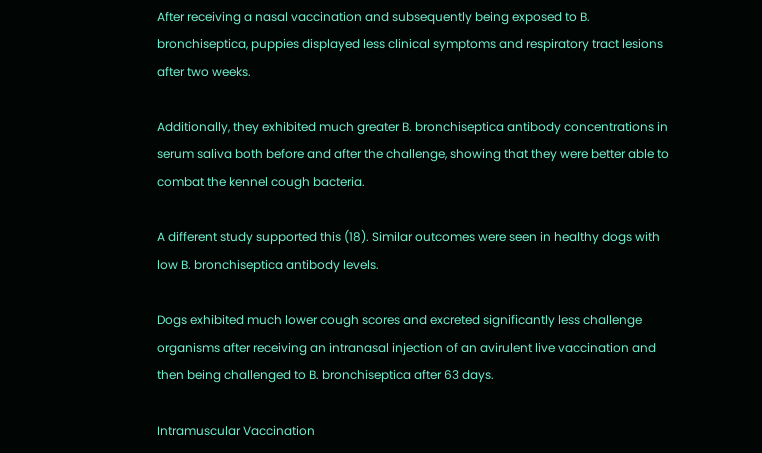After receiving a nasal vaccination and subsequently being exposed to B. bronchiseptica, puppies displayed less clinical symptoms and respiratory tract lesions after two weeks.

Additionally, they exhibited much greater B. bronchiseptica antibody concentrations in serum saliva both before and after the challenge, showing that they were better able to combat the kennel cough bacteria.

A different study supported this (18). Similar outcomes were seen in healthy dogs with low B. bronchiseptica antibody levels.

Dogs exhibited much lower cough scores and excreted significantly less challenge organisms after receiving an intranasal injection of an avirulent live vaccination and then being challenged to B. bronchiseptica after 63 days.

Intramuscular Vaccination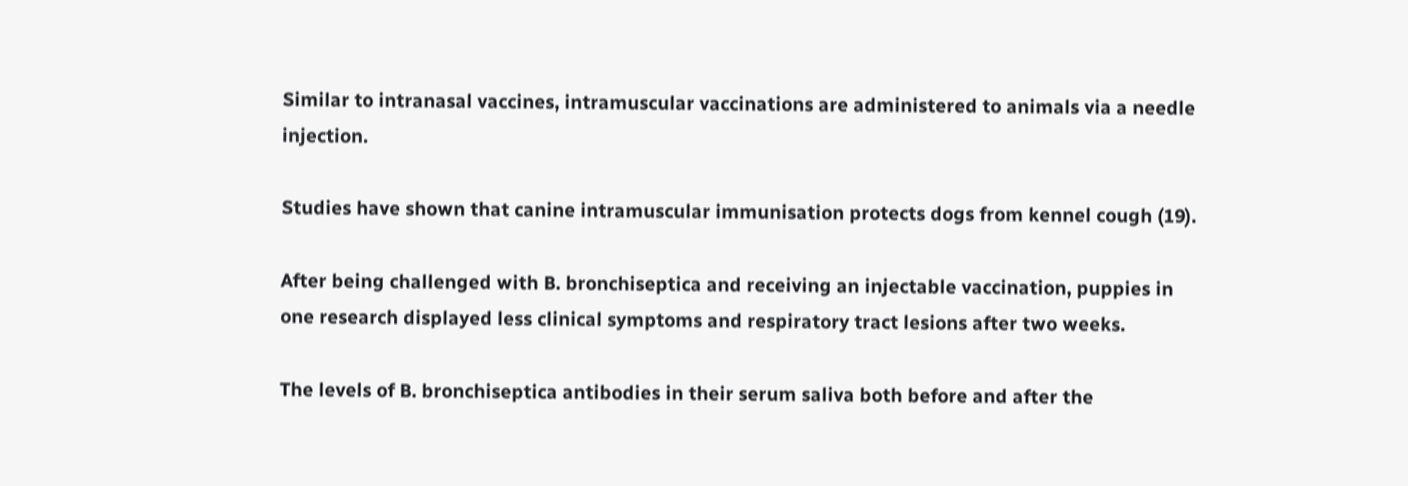Similar to intranasal vaccines, intramuscular vaccinations are administered to animals via a needle injection.

Studies have shown that canine intramuscular immunisation protects dogs from kennel cough (19).

After being challenged with B. bronchiseptica and receiving an injectable vaccination, puppies in one research displayed less clinical symptoms and respiratory tract lesions after two weeks.

The levels of B. bronchiseptica antibodies in their serum saliva both before and after the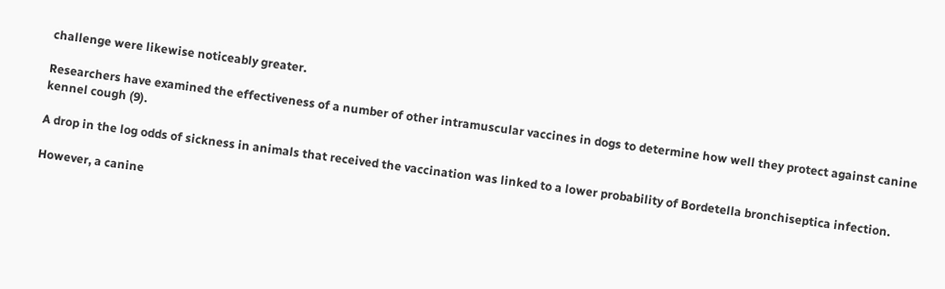challenge were likewise noticeably greater.

Researchers have examined the effectiveness of a number of other intramuscular vaccines in dogs to determine how well they protect against canine kennel cough (9).

A drop in the log odds of sickness in animals that received the vaccination was linked to a lower probability of Bordetella bronchiseptica infection.

However, a canine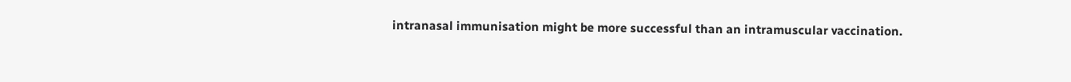intranasal immunisation might be more successful than an intramuscular vaccination.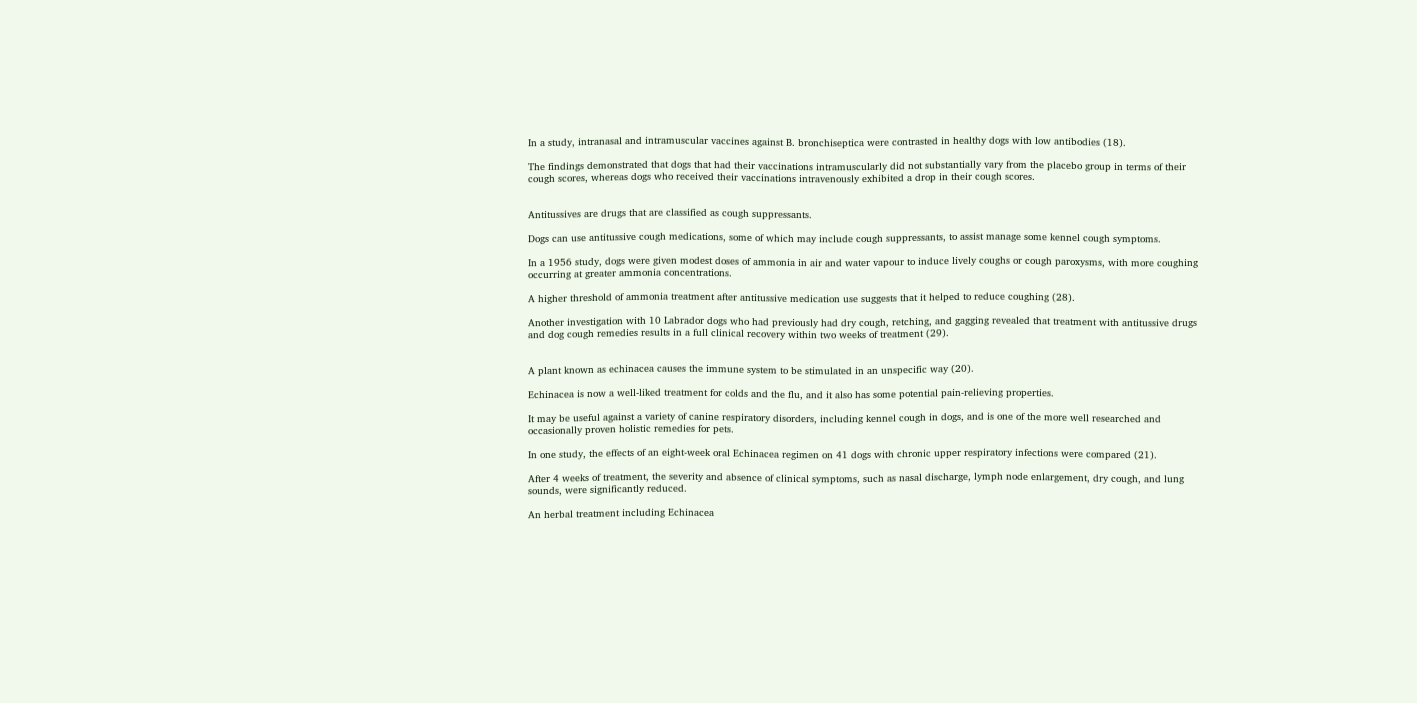In a study, intranasal and intramuscular vaccines against B. bronchiseptica were contrasted in healthy dogs with low antibodies (18).

The findings demonstrated that dogs that had their vaccinations intramuscularly did not substantially vary from the placebo group in terms of their cough scores, whereas dogs who received their vaccinations intravenously exhibited a drop in their cough scores.


Antitussives are drugs that are classified as cough suppressants.

Dogs can use antitussive cough medications, some of which may include cough suppressants, to assist manage some kennel cough symptoms.

In a 1956 study, dogs were given modest doses of ammonia in air and water vapour to induce lively coughs or cough paroxysms, with more coughing occurring at greater ammonia concentrations.

A higher threshold of ammonia treatment after antitussive medication use suggests that it helped to reduce coughing (28).

Another investigation with 10 Labrador dogs who had previously had dry cough, retching, and gagging revealed that treatment with antitussive drugs and dog cough remedies results in a full clinical recovery within two weeks of treatment (29).


A plant known as echinacea causes the immune system to be stimulated in an unspecific way (20).

Echinacea is now a well-liked treatment for colds and the flu, and it also has some potential pain-relieving properties.

It may be useful against a variety of canine respiratory disorders, including kennel cough in dogs, and is one of the more well researched and occasionally proven holistic remedies for pets.

In one study, the effects of an eight-week oral Echinacea regimen on 41 dogs with chronic upper respiratory infections were compared (21).

After 4 weeks of treatment, the severity and absence of clinical symptoms, such as nasal discharge, lymph node enlargement, dry cough, and lung sounds, were significantly reduced.

An herbal treatment including Echinacea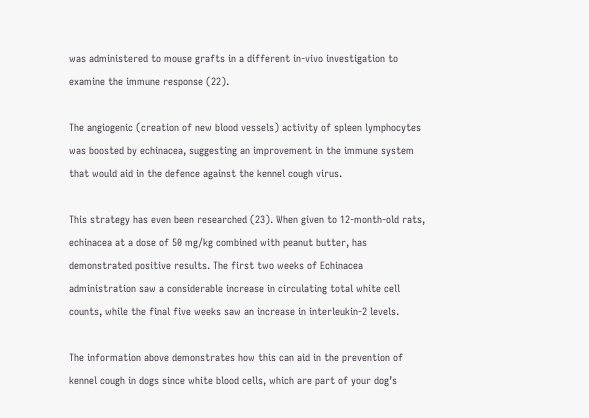was administered to mouse grafts in a different in-vivo investigation to examine the immune response (22).

The angiogenic (creation of new blood vessels) activity of spleen lymphocytes was boosted by echinacea, suggesting an improvement in the immune system that would aid in the defence against the kennel cough virus.

This strategy has even been researched (23). When given to 12-month-old rats, echinacea at a dose of 50 mg/kg combined with peanut butter, has demonstrated positive results. The first two weeks of Echinacea administration saw a considerable increase in circulating total white cell counts, while the final five weeks saw an increase in interleukin-2 levels.

The information above demonstrates how this can aid in the prevention of kennel cough in dogs since white blood cells, which are part of your dog’s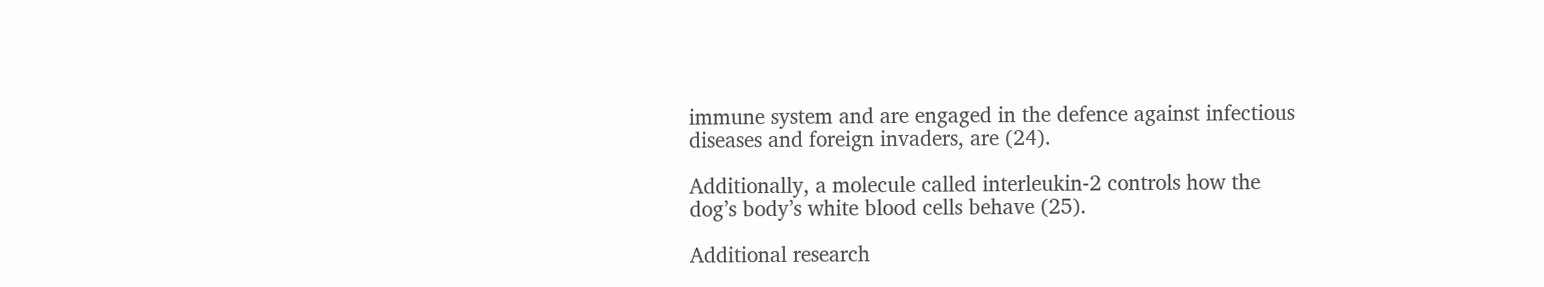immune system and are engaged in the defence against infectious diseases and foreign invaders, are (24).

Additionally, a molecule called interleukin-2 controls how the dog’s body’s white blood cells behave (25).

Additional research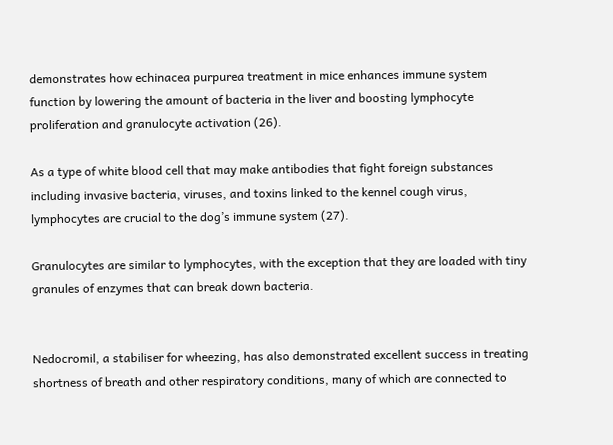demonstrates how echinacea purpurea treatment in mice enhances immune system function by lowering the amount of bacteria in the liver and boosting lymphocyte proliferation and granulocyte activation (26).

As a type of white blood cell that may make antibodies that fight foreign substances including invasive bacteria, viruses, and toxins linked to the kennel cough virus, lymphocytes are crucial to the dog’s immune system (27).

Granulocytes are similar to lymphocytes, with the exception that they are loaded with tiny granules of enzymes that can break down bacteria.


Nedocromil, a stabiliser for wheezing, has also demonstrated excellent success in treating shortness of breath and other respiratory conditions, many of which are connected to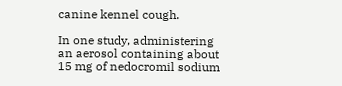canine kennel cough.

In one study, administering an aerosol containing about 15 mg of nedocromil sodium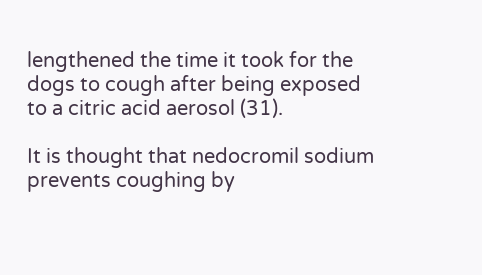lengthened the time it took for the dogs to cough after being exposed to a citric acid aerosol (31).

It is thought that nedocromil sodium prevents coughing by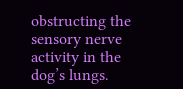obstructing the sensory nerve activity in the dog’s lungs.